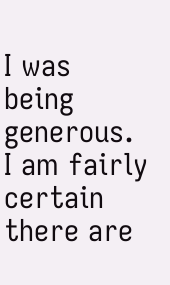I was being generous. I am fairly certain there are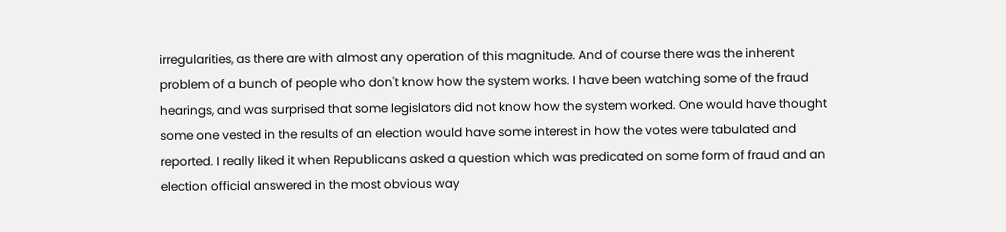irregularities, as there are with almost any operation of this magnitude. And of course there was the inherent problem of a bunch of people who don't know how the system works. I have been watching some of the fraud hearings, and was surprised that some legislators did not know how the system worked. One would have thought some one vested in the results of an election would have some interest in how the votes were tabulated and reported. I really liked it when Republicans asked a question which was predicated on some form of fraud and an election official answered in the most obvious way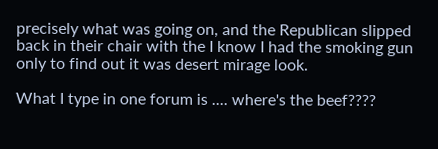precisely what was going on, and the Republican slipped back in their chair with the I know I had the smoking gun only to find out it was desert mirage look.

What I type in one forum is .... where's the beef????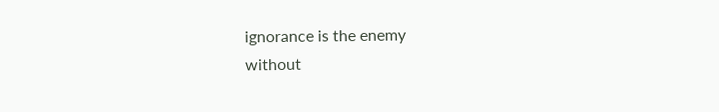ignorance is the enemy
without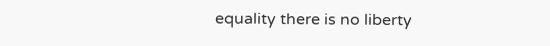equality there is no liberty